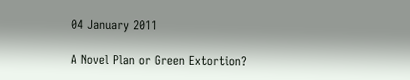04 January 2011

A Novel Plan or Green Extortion?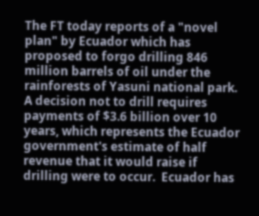The FT today reports of a "novel plan" by Ecuador which has proposed to forgo drilling 846 million barrels of oil under the rainforests of Yasuni national park.  A decision not to drill requires payments of $3.6 billion over 10 years, which represents the Ecuador government's estimate of half revenue that it would raise if drilling were to occur.  Ecuador has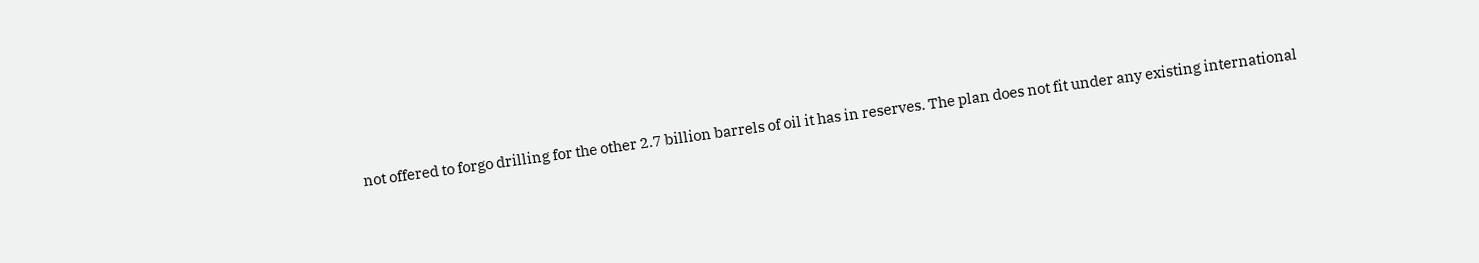not offered to forgo drilling for the other 2.7 billion barrels of oil it has in reserves. The plan does not fit under any existing international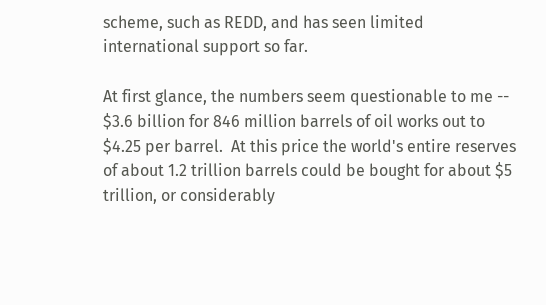scheme, such as REDD, and has seen limited international support so far.

At first glance, the numbers seem questionable to me -- $3.6 billion for 846 million barrels of oil works out to $4.25 per barrel.  At this price the world's entire reserves of about 1.2 trillion barrels could be bought for about $5 trillion, or considerably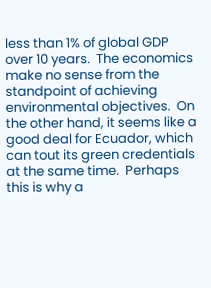less than 1% of global GDP over 10 years.  The economics make no sense from the standpoint of achieving environmental objectives.  On the other hand, it seems like a good deal for Ecuador, which can tout its green credentials at the same time.  Perhaps this is why a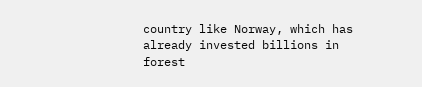country like Norway, which has already invested billions in forest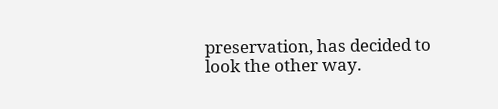preservation, has decided to look the other way.